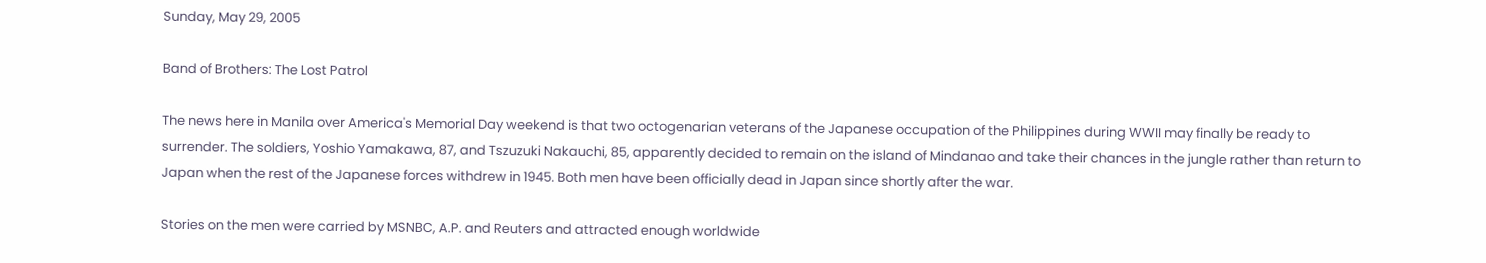Sunday, May 29, 2005

Band of Brothers: The Lost Patrol

The news here in Manila over America's Memorial Day weekend is that two octogenarian veterans of the Japanese occupation of the Philippines during WWII may finally be ready to surrender. The soldiers, Yoshio Yamakawa, 87, and Tszuzuki Nakauchi, 85, apparently decided to remain on the island of Mindanao and take their chances in the jungle rather than return to Japan when the rest of the Japanese forces withdrew in 1945. Both men have been officially dead in Japan since shortly after the war.

Stories on the men were carried by MSNBC, A.P. and Reuters and attracted enough worldwide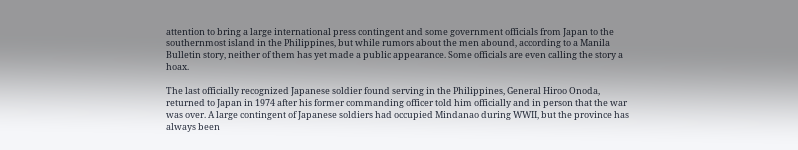attention to bring a large international press contingent and some government officials from Japan to the southernmost island in the Philippines, but while rumors about the men abound, according to a Manila Bulletin story, neither of them has yet made a public appearance. Some officials are even calling the story a hoax.

The last officially recognized Japanese soldier found serving in the Philippines, General Hiroo Onoda, returned to Japan in 1974 after his former commanding officer told him officially and in person that the war was over. A large contingent of Japanese soldiers had occupied Mindanao during WWII, but the province has always been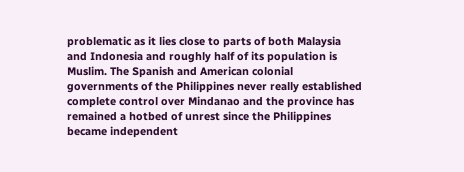problematic as it lies close to parts of both Malaysia and Indonesia and roughly half of its population is Muslim. The Spanish and American colonial governments of the Philippines never really established complete control over Mindanao and the province has remained a hotbed of unrest since the Philippines became independent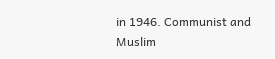in 1946. Communist and Muslim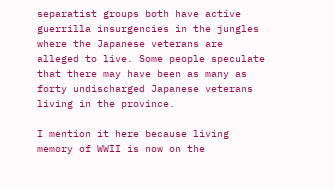separatist groups both have active guerrilla insurgencies in the jungles where the Japanese veterans are alleged to live. Some people speculate that there may have been as many as forty undischarged Japanese veterans living in the province.

I mention it here because living memory of WWII is now on the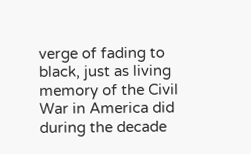verge of fading to black, just as living memory of the Civil War in America did during the decade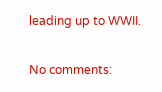leading up to WWII.

No comments: